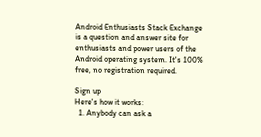Android Enthusiasts Stack Exchange is a question and answer site for enthusiasts and power users of the Android operating system. It's 100% free, no registration required.

Sign up
Here's how it works:
  1. Anybody can ask a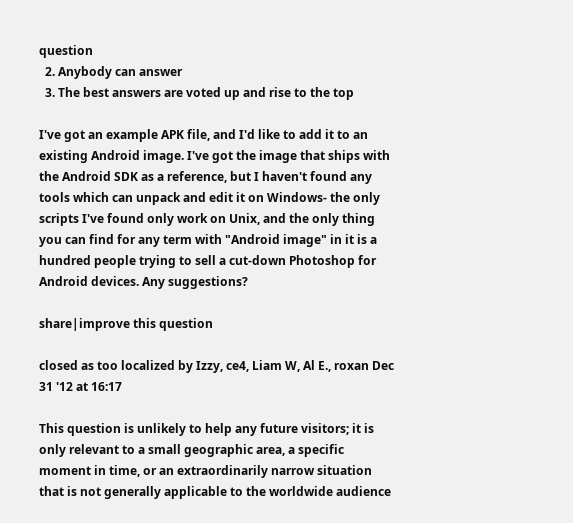question
  2. Anybody can answer
  3. The best answers are voted up and rise to the top

I've got an example APK file, and I'd like to add it to an existing Android image. I've got the image that ships with the Android SDK as a reference, but I haven't found any tools which can unpack and edit it on Windows- the only scripts I've found only work on Unix, and the only thing you can find for any term with "Android image" in it is a hundred people trying to sell a cut-down Photoshop for Android devices. Any suggestions?

share|improve this question

closed as too localized by Izzy, ce4, Liam W, Al E., roxan Dec 31 '12 at 16:17

This question is unlikely to help any future visitors; it is only relevant to a small geographic area, a specific moment in time, or an extraordinarily narrow situation that is not generally applicable to the worldwide audience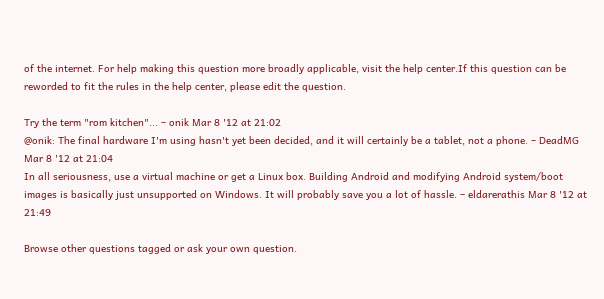of the internet. For help making this question more broadly applicable, visit the help center.If this question can be reworded to fit the rules in the help center, please edit the question.

Try the term "rom kitchen"... – onik Mar 8 '12 at 21:02
@onik: The final hardware I'm using hasn't yet been decided, and it will certainly be a tablet, not a phone. – DeadMG Mar 8 '12 at 21:04
In all seriousness, use a virtual machine or get a Linux box. Building Android and modifying Android system/boot images is basically just unsupported on Windows. It will probably save you a lot of hassle. – eldarerathis Mar 8 '12 at 21:49

Browse other questions tagged or ask your own question.